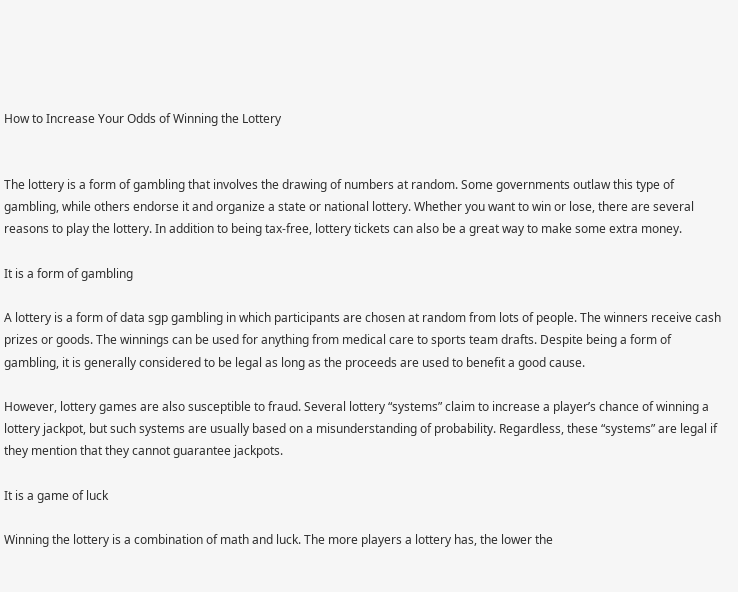How to Increase Your Odds of Winning the Lottery


The lottery is a form of gambling that involves the drawing of numbers at random. Some governments outlaw this type of gambling, while others endorse it and organize a state or national lottery. Whether you want to win or lose, there are several reasons to play the lottery. In addition to being tax-free, lottery tickets can also be a great way to make some extra money.

It is a form of gambling

A lottery is a form of data sgp gambling in which participants are chosen at random from lots of people. The winners receive cash prizes or goods. The winnings can be used for anything from medical care to sports team drafts. Despite being a form of gambling, it is generally considered to be legal as long as the proceeds are used to benefit a good cause.

However, lottery games are also susceptible to fraud. Several lottery “systems” claim to increase a player’s chance of winning a lottery jackpot, but such systems are usually based on a misunderstanding of probability. Regardless, these “systems” are legal if they mention that they cannot guarantee jackpots.

It is a game of luck

Winning the lottery is a combination of math and luck. The more players a lottery has, the lower the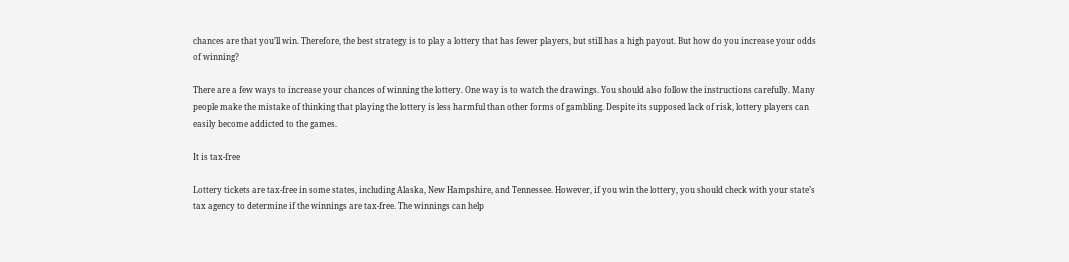chances are that you’ll win. Therefore, the best strategy is to play a lottery that has fewer players, but still has a high payout. But how do you increase your odds of winning?

There are a few ways to increase your chances of winning the lottery. One way is to watch the drawings. You should also follow the instructions carefully. Many people make the mistake of thinking that playing the lottery is less harmful than other forms of gambling. Despite its supposed lack of risk, lottery players can easily become addicted to the games.

It is tax-free

Lottery tickets are tax-free in some states, including Alaska, New Hampshire, and Tennessee. However, if you win the lottery, you should check with your state’s tax agency to determine if the winnings are tax-free. The winnings can help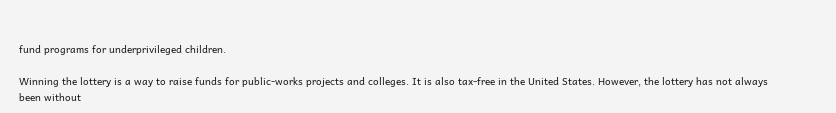fund programs for underprivileged children.

Winning the lottery is a way to raise funds for public-works projects and colleges. It is also tax-free in the United States. However, the lottery has not always been without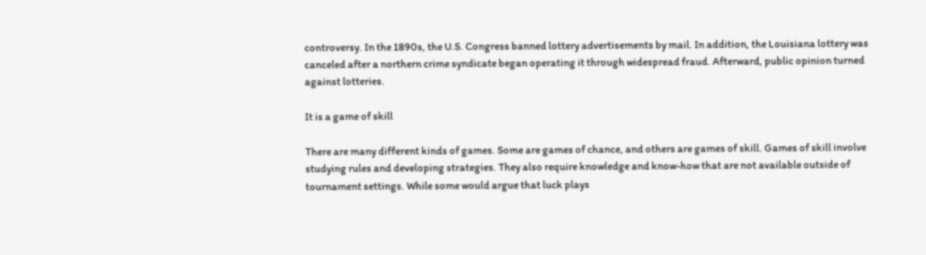controversy. In the 1890s, the U.S. Congress banned lottery advertisements by mail. In addition, the Louisiana lottery was canceled after a northern crime syndicate began operating it through widespread fraud. Afterward, public opinion turned against lotteries.

It is a game of skill

There are many different kinds of games. Some are games of chance, and others are games of skill. Games of skill involve studying rules and developing strategies. They also require knowledge and know-how that are not available outside of tournament settings. While some would argue that luck plays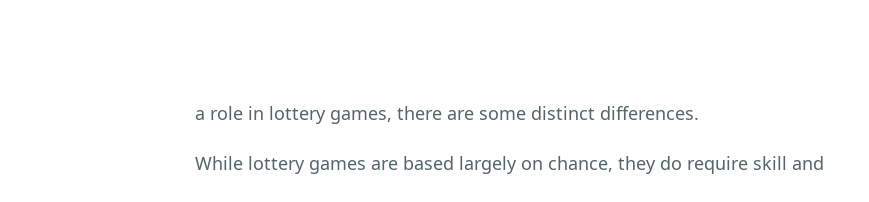a role in lottery games, there are some distinct differences.

While lottery games are based largely on chance, they do require skill and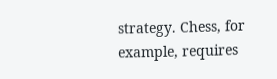strategy. Chess, for example, requires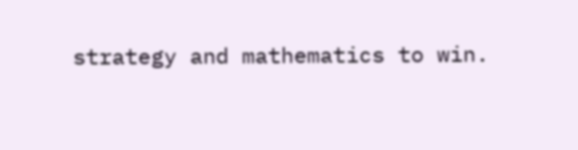strategy and mathematics to win.